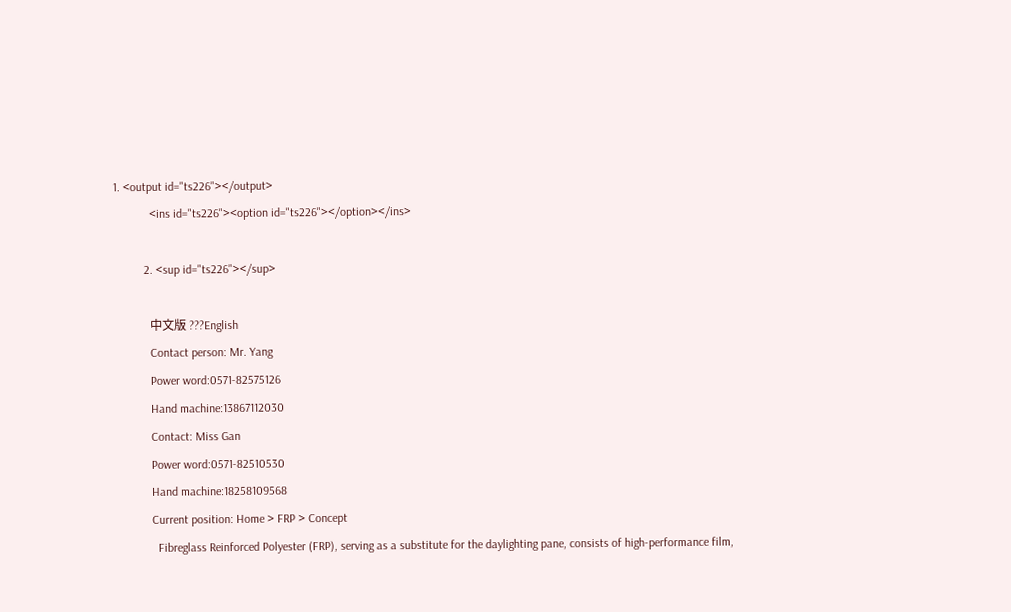1. <output id="ts226"></output>
            <ins id="ts226"><option id="ts226"></option></ins>

          2. <sup id="ts226"></sup>

            中文版 ???English
            Contact person: Mr. Yang
            Power word:0571-82575126
            Hand machine:13867112030
            Contact: Miss Gan
            Power word:0571-82510530
            Hand machine:18258109568
            Current position: Home > FRP > Concept
              Fibreglass Reinforced Polyester (FRP), serving as a substitute for the daylighting pane, consists of high-performance film,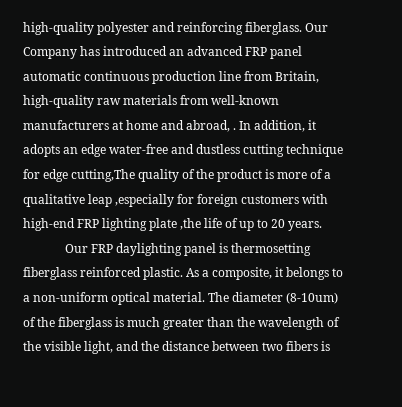high-quality polyester and reinforcing fiberglass. Our Company has introduced an advanced FRP panel automatic continuous production line from Britain, high-quality raw materials from well-known manufacturers at home and abroad, . In addition, it adopts an edge water-free and dustless cutting technique for edge cutting,The quality of the product is more of a qualitative leap ,especially for foreign customers with high-end FRP lighting plate ,the life of up to 20 years.
              Our FRP daylighting panel is thermosetting fiberglass reinforced plastic. As a composite, it belongs to a non-uniform optical material. The diameter (8-10um) of the fiberglass is much greater than the wavelength of the visible light, and the distance between two fibers is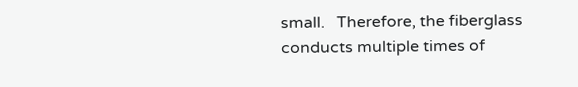small.   Therefore, the fiberglass conducts multiple times of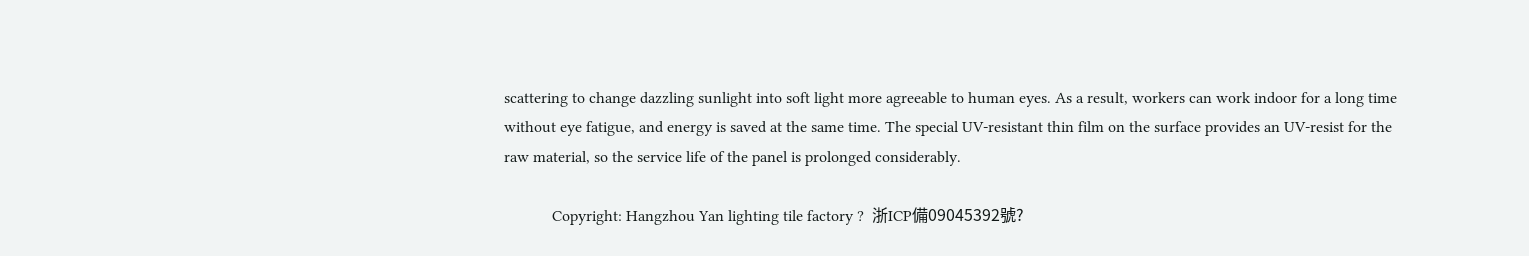scattering to change dazzling sunlight into soft light more agreeable to human eyes. As a result, workers can work indoor for a long time without eye fatigue, and energy is saved at the same time. The special UV-resistant thin film on the surface provides an UV-resist for the raw material, so the service life of the panel is prolonged considerably.

            Copyright: Hangzhou Yan lighting tile factory ?  浙ICP備09045392號?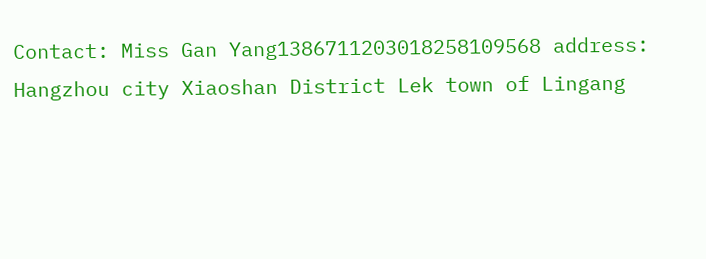Contact: Miss Gan Yang1386711203018258109568 address: Hangzhou city Xiaoshan District Lek town of Lingang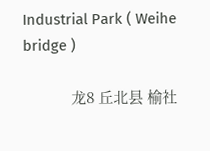Industrial Park ( Weihe bridge )

            龙8 丘北县 榆社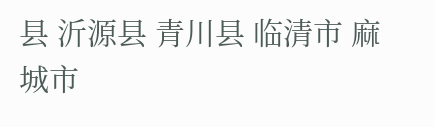县 沂源县 青川县 临清市 麻城市